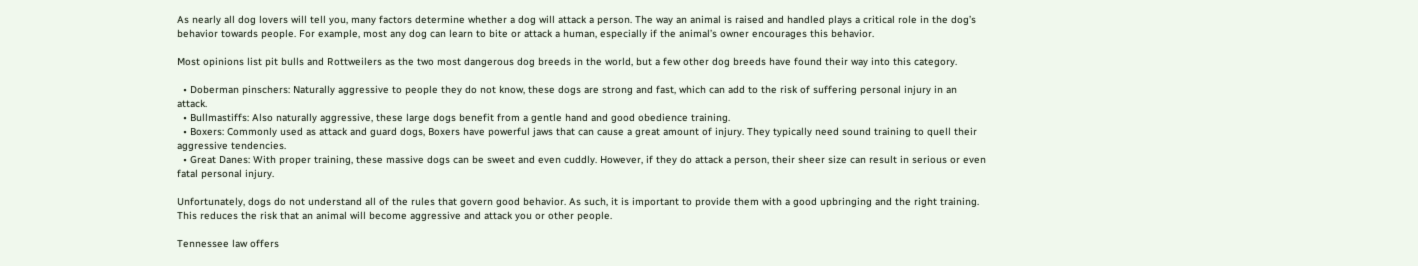As nearly all dog lovers will tell you, many factors determine whether a dog will attack a person. The way an animal is raised and handled plays a critical role in the dog’s behavior towards people. For example, most any dog can learn to bite or attack a human, especially if the animal’s owner encourages this behavior.

Most opinions list pit bulls and Rottweilers as the two most dangerous dog breeds in the world, but a few other dog breeds have found their way into this category.

  • Doberman pinschers: Naturally aggressive to people they do not know, these dogs are strong and fast, which can add to the risk of suffering personal injury in an attack.
  • Bullmastiffs: Also naturally aggressive, these large dogs benefit from a gentle hand and good obedience training.
  • Boxers: Commonly used as attack and guard dogs, Boxers have powerful jaws that can cause a great amount of injury. They typically need sound training to quell their aggressive tendencies.
  • Great Danes: With proper training, these massive dogs can be sweet and even cuddly. However, if they do attack a person, their sheer size can result in serious or even fatal personal injury.

Unfortunately, dogs do not understand all of the rules that govern good behavior. As such, it is important to provide them with a good upbringing and the right training. This reduces the risk that an animal will become aggressive and attack you or other people.

Tennessee law offers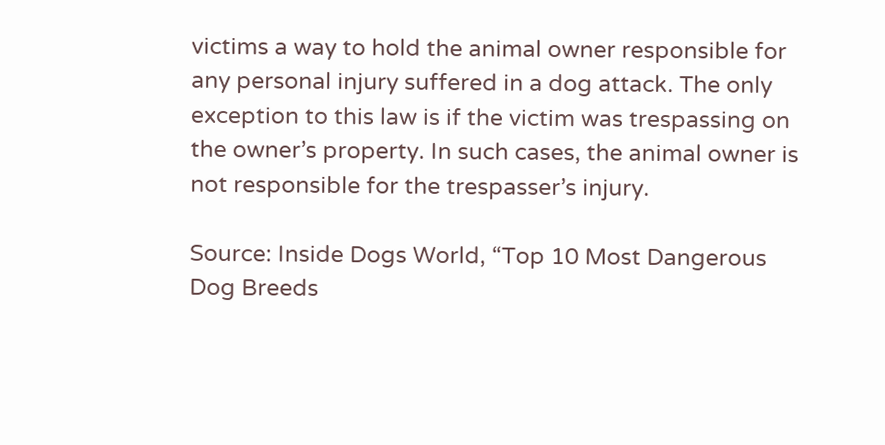victims a way to hold the animal owner responsible for any personal injury suffered in a dog attack. The only exception to this law is if the victim was trespassing on the owner’s property. In such cases, the animal owner is not responsible for the trespasser’s injury.

Source: Inside Dogs World, “Top 10 Most Dangerous Dog Breeds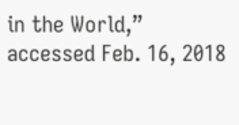in the World,” accessed Feb. 16, 2018